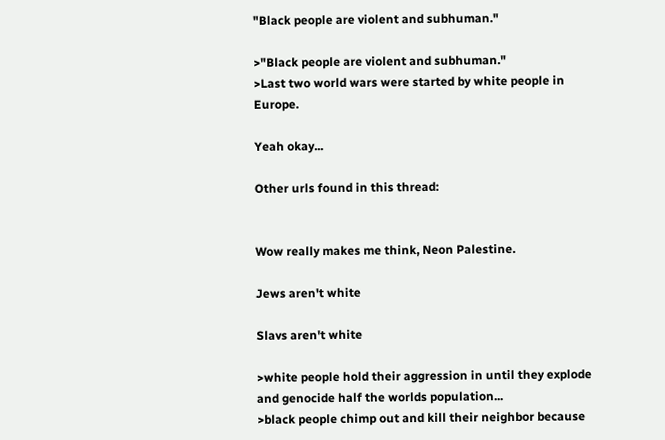"Black people are violent and subhuman."

>"Black people are violent and subhuman."
>Last two world wars were started by white people in Europe.

Yeah okay...

Other urls found in this thread:


Wow really makes me think, Neon Palestine.

Jews aren't white

Slavs aren't white

>white people hold their aggression in until they explode and genocide half the worlds population...
>black people chimp out and kill their neighbor because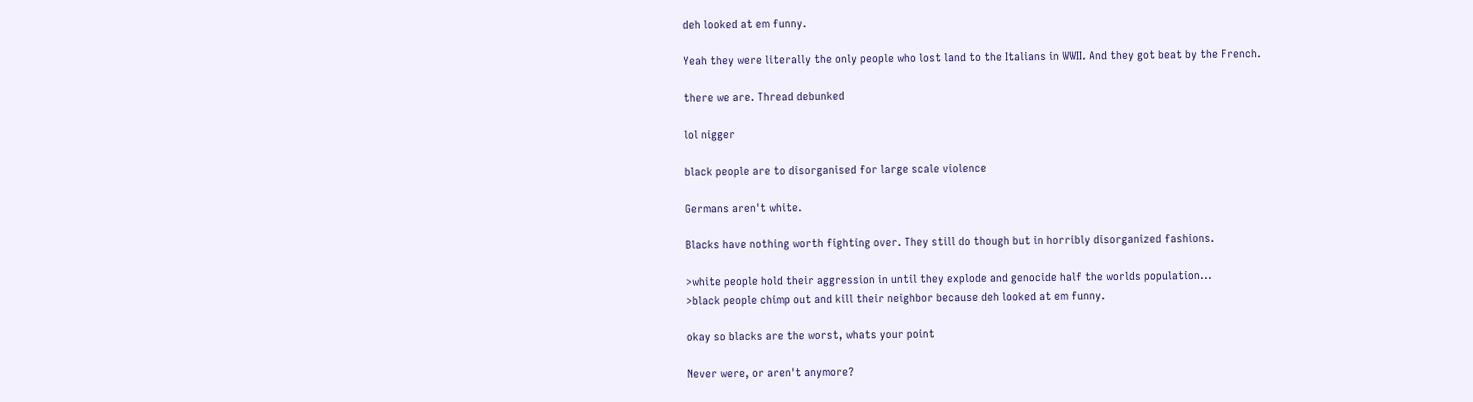deh looked at em funny.

Yeah they were literally the only people who lost land to the Italians in WWII. And they got beat by the French.

there we are. Thread debunked

lol nigger

black people are to disorganised for large scale violence

Germans aren't white.

Blacks have nothing worth fighting over. They still do though but in horribly disorganized fashions.

>white people hold their aggression in until they explode and genocide half the worlds population...
>black people chimp out and kill their neighbor because deh looked at em funny.

okay so blacks are the worst, whats your point

Never were, or aren't anymore?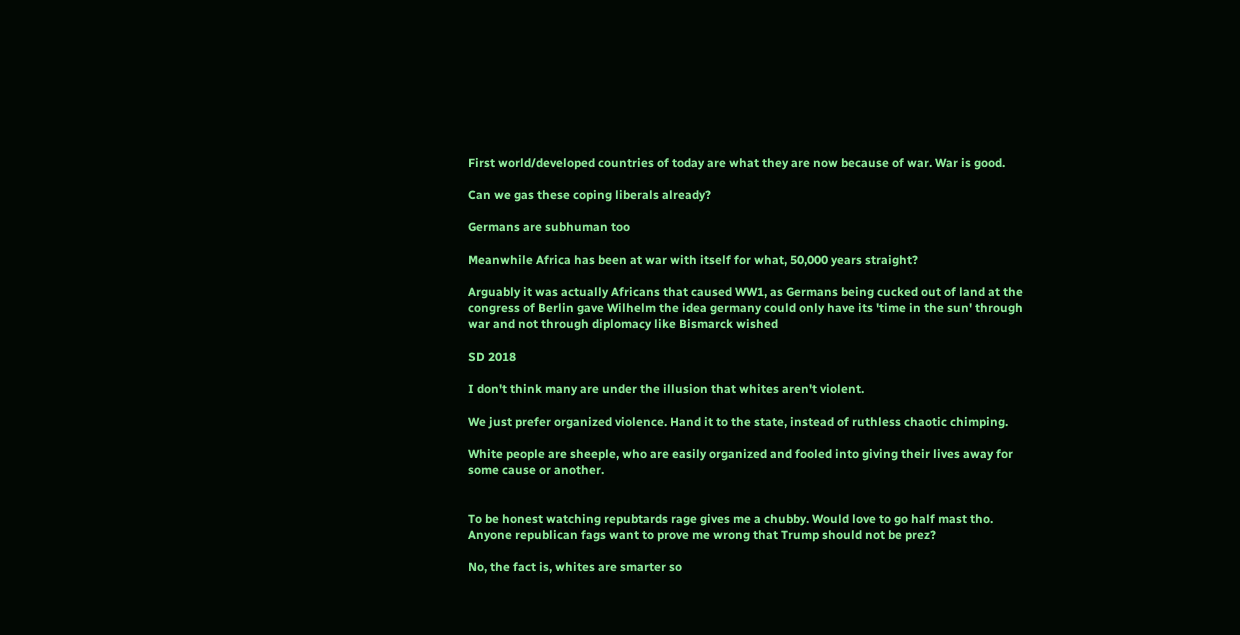First world/developed countries of today are what they are now because of war. War is good.

Can we gas these coping liberals already?

Germans are subhuman too

Meanwhile Africa has been at war with itself for what, 50,000 years straight?

Arguably it was actually Africans that caused WW1, as Germans being cucked out of land at the congress of Berlin gave Wilhelm the idea germany could only have its 'time in the sun' through war and not through diplomacy like Bismarck wished

SD 2018

I don't think many are under the illusion that whites aren't violent.

We just prefer organized violence. Hand it to the state, instead of ruthless chaotic chimping.

White people are sheeple, who are easily organized and fooled into giving their lives away for some cause or another.


To be honest watching repubtards rage gives me a chubby. Would love to go half mast tho. Anyone republican fags want to prove me wrong that Trump should not be prez?

No, the fact is, whites are smarter so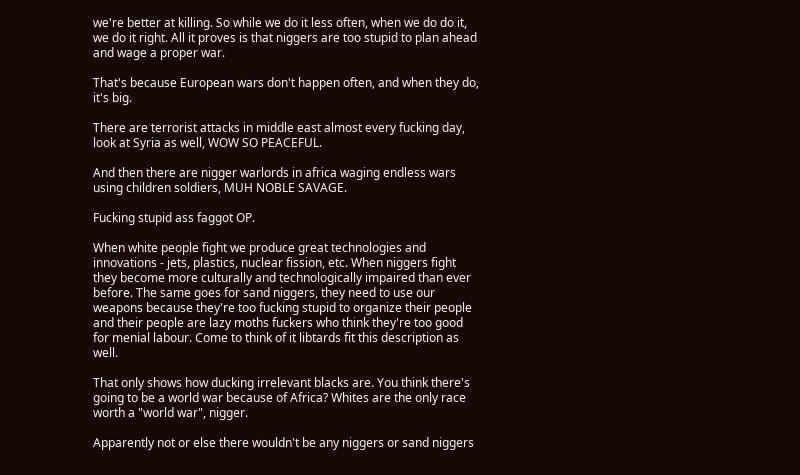we're better at killing. So while we do it less often, when we do do it, we do it right. All it proves is that niggers are too stupid to plan ahead and wage a proper war.

That's because European wars don't happen often, and when they do, it's big.

There are terrorist attacks in middle east almost every fucking day, look at Syria as well, WOW SO PEACEFUL.

And then there are nigger warlords in africa waging endless wars using children soldiers, MUH NOBLE SAVAGE.

Fucking stupid ass faggot OP.

When white people fight we produce great technologies and innovations - jets, plastics, nuclear fission, etc. When niggers fight they become more culturally and technologically impaired than ever before. The same goes for sand niggers, they need to use our weapons because they're too fucking stupid to organize their people and their people are lazy moths fuckers who think they're too good for menial labour. Come to think of it libtards fit this description as well.

That only shows how ducking irrelevant blacks are. You think there's going to be a world war because of Africa? Whites are the only race worth a "world war", nigger.

Apparently not or else there wouldn't be any niggers or sand niggers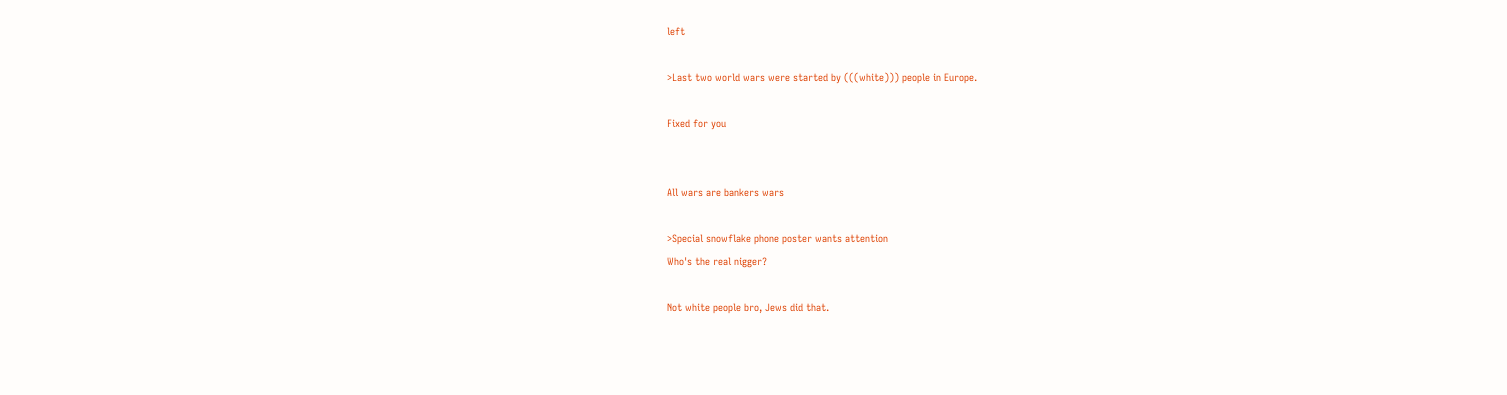left

>Last two world wars were started by (((white))) people in Europe.

Fixed for you


All wars are bankers wars

>Special snowflake phone poster wants attention
Who's the real nigger?

Not white people bro, Jews did that.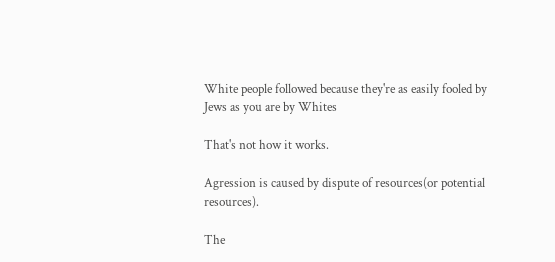White people followed because they're as easily fooled by Jews as you are by Whites

That's not how it works.

Agression is caused by dispute of resources(or potential resources).

The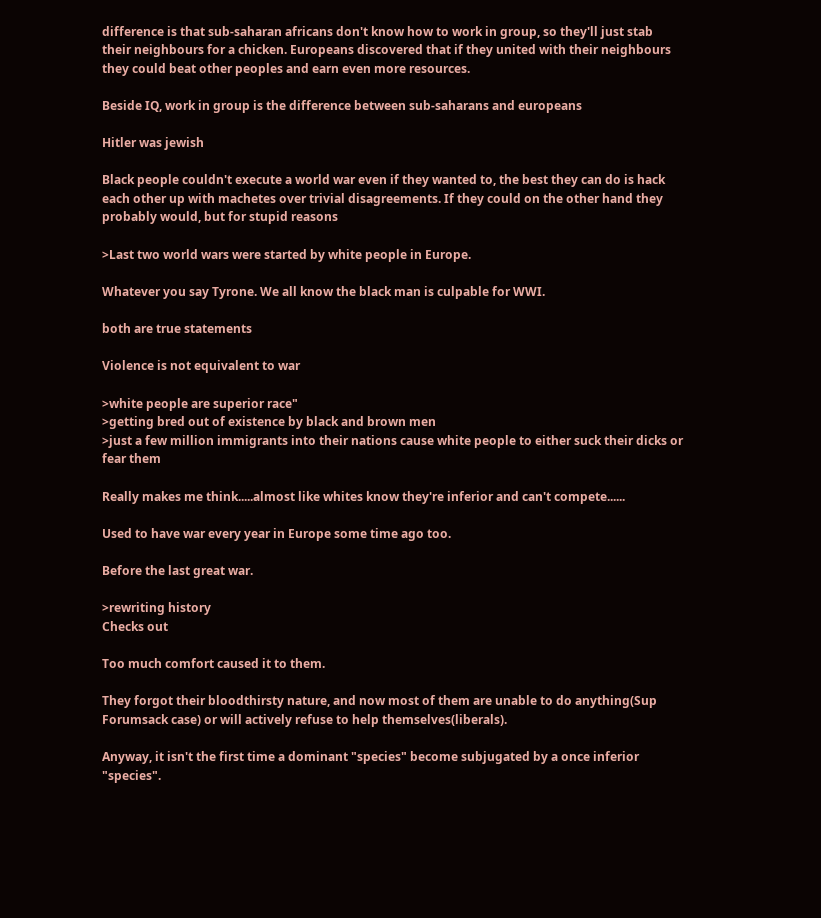difference is that sub-saharan africans don't know how to work in group, so they'll just stab their neighbours for a chicken. Europeans discovered that if they united with their neighbours they could beat other peoples and earn even more resources.

Beside IQ, work in group is the difference between sub-saharans and europeans

Hitler was jewish

Black people couldn't execute a world war even if they wanted to, the best they can do is hack each other up with machetes over trivial disagreements. If they could on the other hand they probably would, but for stupid reasons

>Last two world wars were started by white people in Europe.

Whatever you say Tyrone. We all know the black man is culpable for WWI.

both are true statements

Violence is not equivalent to war

>white people are superior race"
>getting bred out of existence by black and brown men
>just a few million immigrants into their nations cause white people to either suck their dicks or fear them

Really makes me think.....almost like whites know they're inferior and can't compete......

Used to have war every year in Europe some time ago too.

Before the last great war.

>rewriting history
Checks out

Too much comfort caused it to them.

They forgot their bloodthirsty nature, and now most of them are unable to do anything(Sup Forumsack case) or will actively refuse to help themselves(liberals).

Anyway, it isn't the first time a dominant "species" become subjugated by a once inferior "species".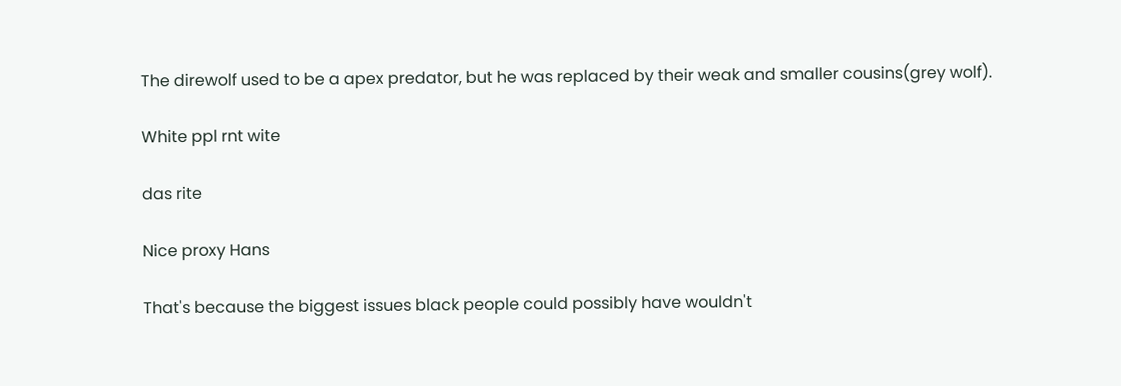The direwolf used to be a apex predator, but he was replaced by their weak and smaller cousins(grey wolf).

White ppl rnt wite

das rite

Nice proxy Hans

That's because the biggest issues black people could possibly have wouldn't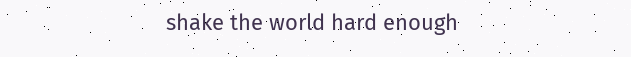shake the world hard enough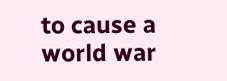to cause a world war